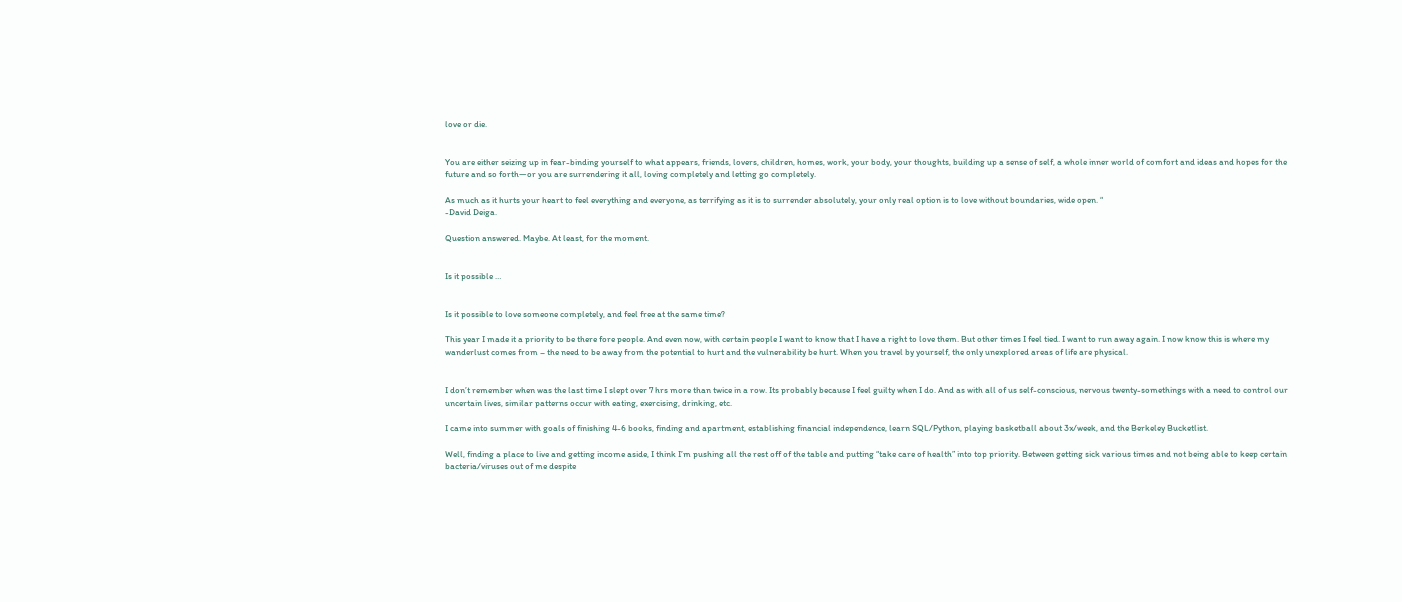love or die.


You are either seizing up in fear-binding yourself to what appears, friends, lovers, children, homes, work, your body, your thoughts, building up a sense of self, a whole inner world of comfort and ideas and hopes for the future and so forth—or you are surrendering it all, loving completely and letting go completely.

As much as it hurts your heart to feel everything and everyone, as terrifying as it is to surrender absolutely, your only real option is to love without boundaries, wide open. “
-David Deiga.

Question answered. Maybe. At least, for the moment.


Is it possible …


Is it possible to love someone completely, and feel free at the same time?

This year I made it a priority to be there fore people. And even now, with certain people I want to know that I have a right to love them. But other times I feel tied. I want to run away again. I now know this is where my wanderlust comes from – the need to be away from the potential to hurt and the vulnerability be hurt. When you travel by yourself, the only unexplored areas of life are physical.


I don’t remember when was the last time I slept over 7 hrs more than twice in a row. Its probably because I feel guilty when I do. And as with all of us self-conscious, nervous twenty-somethings with a need to control our uncertain lives, similar patterns occur with eating, exercising, drinking, etc.

I came into summer with goals of finishing 4-6 books, finding and apartment, establishing financial independence, learn SQL/Python, playing basketball about 3x/week, and the Berkeley Bucketlist.

Well, finding a place to live and getting income aside, I think I’m pushing all the rest off of the table and putting “take care of health” into top priority. Between getting sick various times and not being able to keep certain bacteria/viruses out of me despite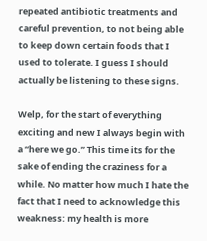repeated antibiotic treatments and careful prevention, to not being able to keep down certain foods that I used to tolerate. I guess I should actually be listening to these signs.

Welp, for the start of everything exciting and new I always begin with a “here we go.” This time its for the sake of ending the craziness for a while. No matter how much I hate the fact that I need to acknowledge this weakness: my health is more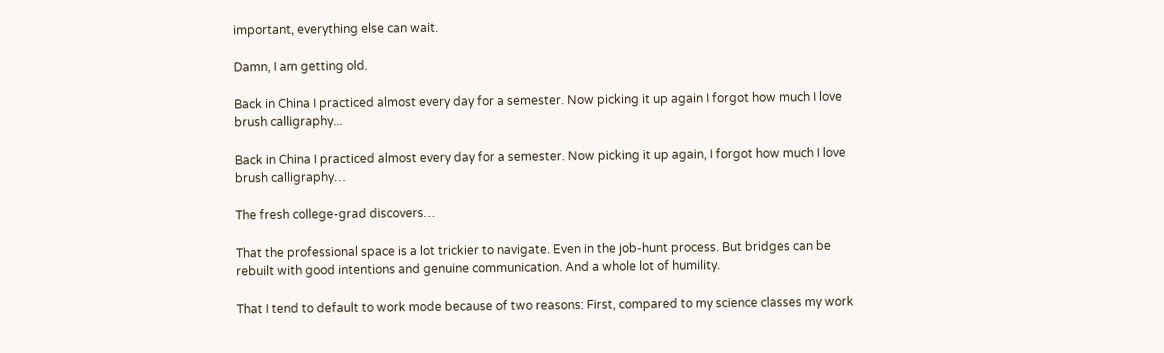important, everything else can wait.

Damn, I am getting old.

Back in China I practiced almost every day for a semester. Now picking it up again I forgot how much I love brush calligraphy...

Back in China I practiced almost every day for a semester. Now picking it up again, I forgot how much I love brush calligraphy…

The fresh college-grad discovers…

That the professional space is a lot trickier to navigate. Even in the job-hunt process. But bridges can be rebuilt with good intentions and genuine communication. And a whole lot of humility.

That I tend to default to work mode because of two reasons: First, compared to my science classes my work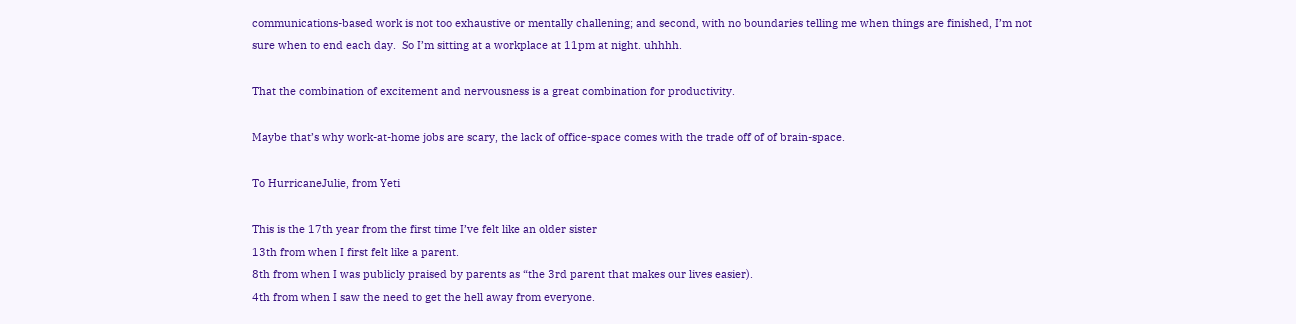communications-based work is not too exhaustive or mentally challening; and second, with no boundaries telling me when things are finished, I’m not sure when to end each day.  So I’m sitting at a workplace at 11pm at night. uhhhh.

That the combination of excitement and nervousness is a great combination for productivity.

Maybe that’s why work-at-home jobs are scary, the lack of office-space comes with the trade off of of brain-space.

To HurricaneJulie, from Yeti

This is the 17th year from the first time I’ve felt like an older sister
13th from when I first felt like a parent.
8th from when I was publicly praised by parents as “the 3rd parent that makes our lives easier).
4th from when I saw the need to get the hell away from everyone.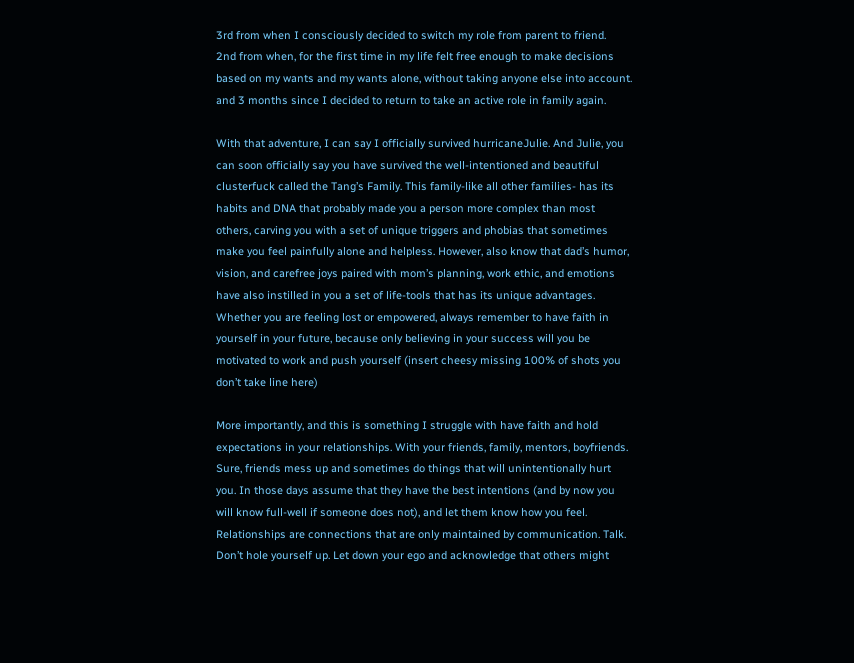3rd from when I consciously decided to switch my role from parent to friend.
2nd from when, for the first time in my life felt free enough to make decisions based on my wants and my wants alone, without taking anyone else into account.
and 3 months since I decided to return to take an active role in family again.

With that adventure, I can say I officially survived hurricaneJulie. And Julie, you can soon officially say you have survived the well-intentioned and beautiful clusterfuck called the Tang’s Family. This family-like all other families- has its habits and DNA that probably made you a person more complex than most others, carving you with a set of unique triggers and phobias that sometimes  make you feel painfully alone and helpless. However, also know that dad’s humor, vision, and carefree joys paired with mom’s planning, work ethic, and emotions have also instilled in you a set of life-tools that has its unique advantages. Whether you are feeling lost or empowered, always remember to have faith in yourself in your future, because only believing in your success will you be motivated to work and push yourself (insert cheesy missing 100% of shots you don’t take line here)

More importantly, and this is something I struggle with have faith and hold expectations in your relationships. With your friends, family, mentors, boyfriends. Sure, friends mess up and sometimes do things that will unintentionally hurt you. In those days assume that they have the best intentions (and by now you will know full-well if someone does not), and let them know how you feel. Relationships are connections that are only maintained by communication. Talk. Don’t hole yourself up. Let down your ego and acknowledge that others might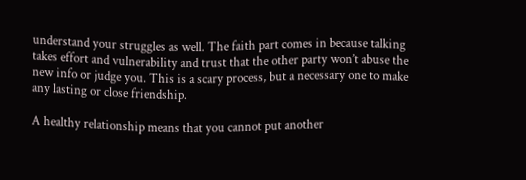understand your struggles as well. The faith part comes in because talking takes effort and vulnerability and trust that the other party won’t abuse the new info or judge you. This is a scary process, but a necessary one to make any lasting or close friendship.

A healthy relationship means that you cannot put another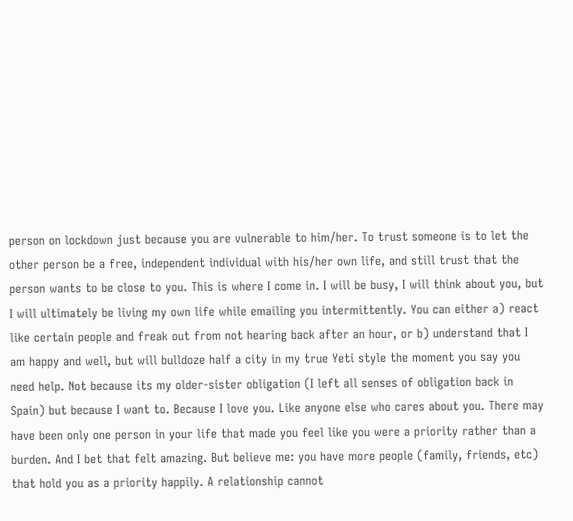person on lockdown just because you are vulnerable to him/her. To trust someone is to let the other person be a free, independent individual with his/her own life, and still trust that the person wants to be close to you. This is where I come in. I will be busy, I will think about you, but I will ultimately be living my own life while emailing you intermittently. You can either a) react like certain people and freak out from not hearing back after an hour, or b) understand that I am happy and well, but will bulldoze half a city in my true Yeti style the moment you say you need help. Not because its my older-sister obligation (I left all senses of obligation back in Spain) but because I want to. Because I love you. Like anyone else who cares about you. There may have been only one person in your life that made you feel like you were a priority rather than a burden. And I bet that felt amazing. But believe me: you have more people (family, friends, etc) that hold you as a priority happily. A relationship cannot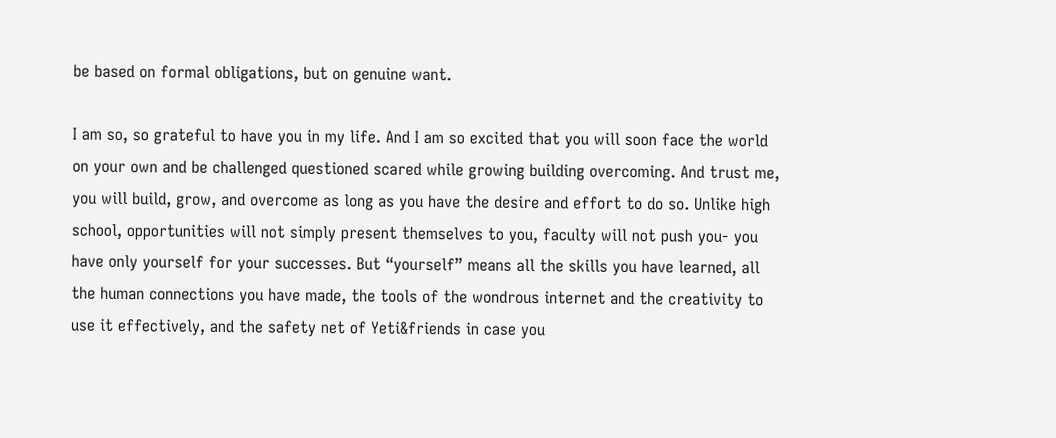be based on formal obligations, but on genuine want.

I am so, so grateful to have you in my life. And I am so excited that you will soon face the world on your own and be challenged questioned scared while growing building overcoming. And trust me, you will build, grow, and overcome as long as you have the desire and effort to do so. Unlike high school, opportunities will not simply present themselves to you, faculty will not push you- you have only yourself for your successes. But “yourself” means all the skills you have learned, all the human connections you have made, the tools of the wondrous internet and the creativity to use it effectively, and the safety net of Yeti&friends in case you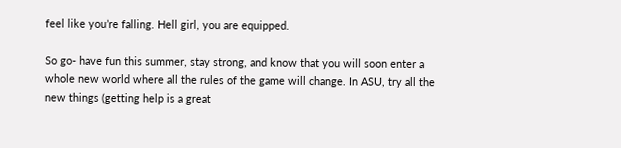feel like you’re falling. Hell girl, you are equipped.

So go- have fun this summer, stay strong, and know that you will soon enter a whole new world where all the rules of the game will change. In ASU, try all the new things (getting help is a great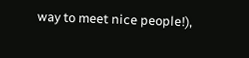way to meet nice people!),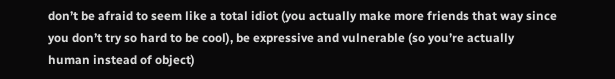don’t be afraid to seem like a total idiot (you actually make more friends that way since you don’t try so hard to be cool), be expressive and vulnerable (so you’re actually human instead of object)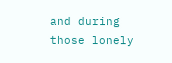and during those lonely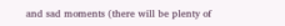and sad moments (there will be plenty of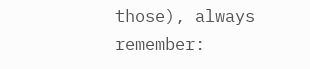those), always remember: